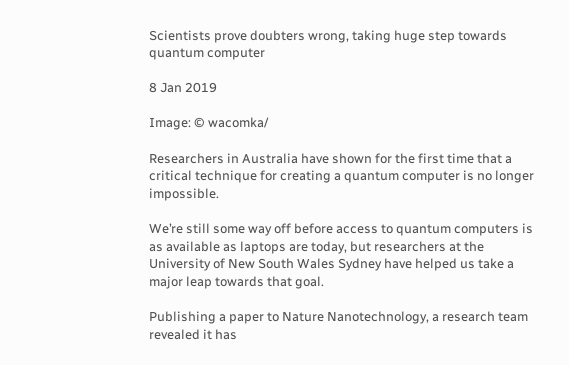Scientists prove doubters wrong, taking huge step towards quantum computer

8 Jan 2019

Image: © wacomka/

Researchers in Australia have shown for the first time that a critical technique for creating a quantum computer is no longer impossible.

We’re still some way off before access to quantum computers is as available as laptops are today, but researchers at the University of New South Wales Sydney have helped us take a major leap towards that goal.

Publishing a paper to Nature Nanotechnology, a research team revealed it has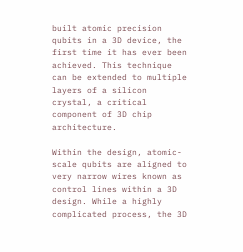built atomic precision qubits in a 3D device, the first time it has ever been achieved. This technique can be extended to multiple layers of a silicon crystal, a critical component of 3D chip architecture.

Within the design, atomic-scale qubits are aligned to very narrow wires known as control lines within a 3D design. While a highly complicated process, the 3D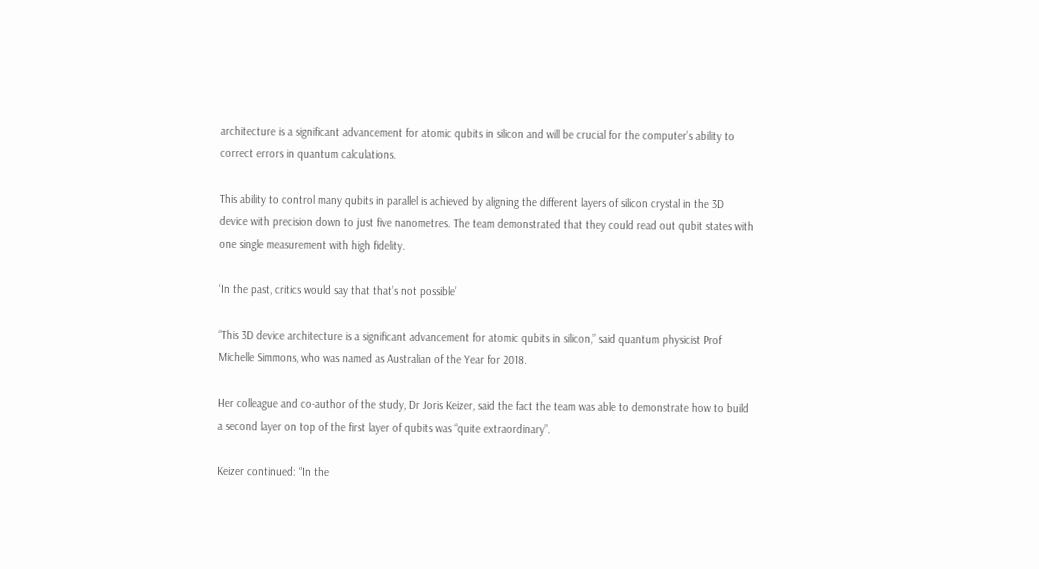architecture is a significant advancement for atomic qubits in silicon and will be crucial for the computer’s ability to correct errors in quantum calculations.

This ability to control many qubits in parallel is achieved by aligning the different layers of silicon crystal in the 3D device with precision down to just five nanometres. The team demonstrated that they could read out qubit states with one single measurement with high fidelity.

‘In the past, critics would say that that’s not possible’

“This 3D device architecture is a significant advancement for atomic qubits in silicon,” said quantum physicist Prof Michelle Simmons, who was named as Australian of the Year for 2018.

Her colleague and co-author of the study, Dr Joris Keizer, said the fact the team was able to demonstrate how to build a second layer on top of the first layer of qubits was “quite extraordinary”.

Keizer continued: “In the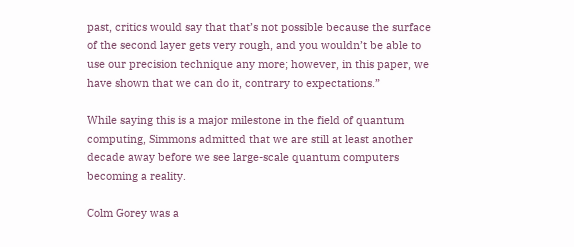past, critics would say that that’s not possible because the surface of the second layer gets very rough, and you wouldn’t be able to use our precision technique any more; however, in this paper, we have shown that we can do it, contrary to expectations.”

While saying this is a major milestone in the field of quantum computing, Simmons admitted that we are still at least another decade away before we see large-scale quantum computers becoming a reality.

Colm Gorey was a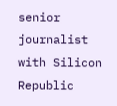senior journalist with Silicon Republic